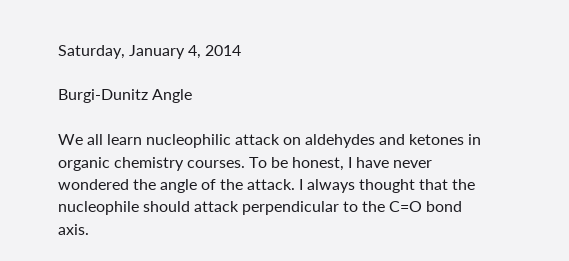Saturday, January 4, 2014

Burgi-Dunitz Angle

We all learn nucleophilic attack on aldehydes and ketones in organic chemistry courses. To be honest, I have never wondered the angle of the attack. I always thought that the nucleophile should attack perpendicular to the C=O bond axis.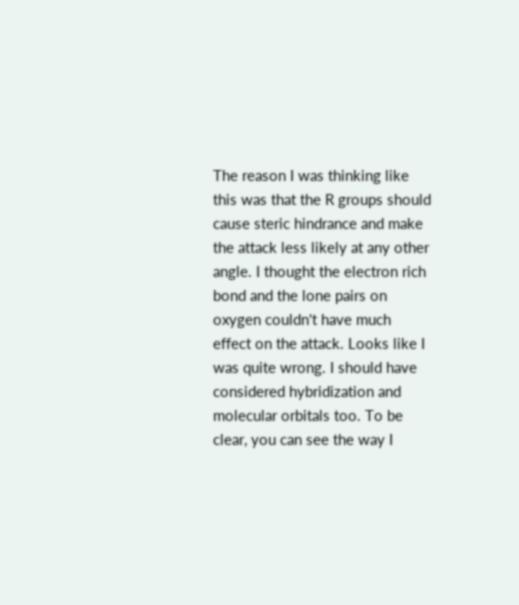The reason I was thinking like this was that the R groups should cause steric hindrance and make the attack less likely at any other angle. I thought the electron rich bond and the lone pairs on oxygen couldn't have much effect on the attack. Looks like I was quite wrong. I should have considered hybridization and molecular orbitals too. To be clear, you can see the way I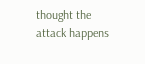thought the attack happens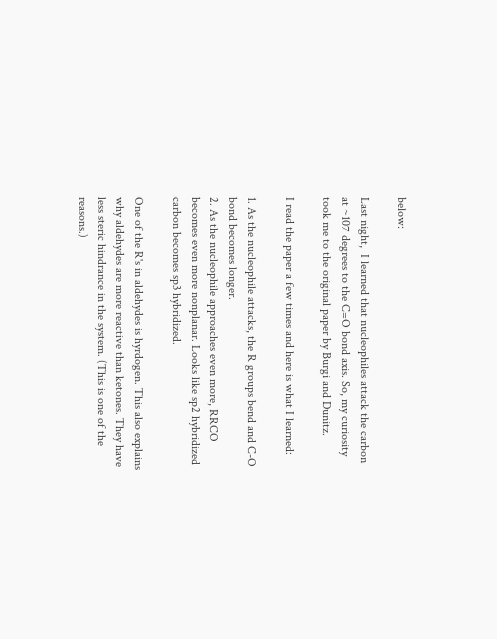below:

Last night,  I learned that nucleophiles attack the carbon at ~107 degrees to the C=O bond axis. So, my curiosity took me to the original paper by Burgi and Dunitz.

I read the paper a few times and here is what I learned:

1. As the nucleophile attacks, the R groups bend and C-O bond becomes longer.
2. As the nucleophile approaches even more, RRCO becomes even more nonplanar. Looks like sp2 hybridized carbon becomes sp3 hybridized.

One of the R's in aldehydes is hyrdogen. This also explains why aldehydes are more reactive than ketones. They have less steric hindrance in the system. (This is one of the reasons.)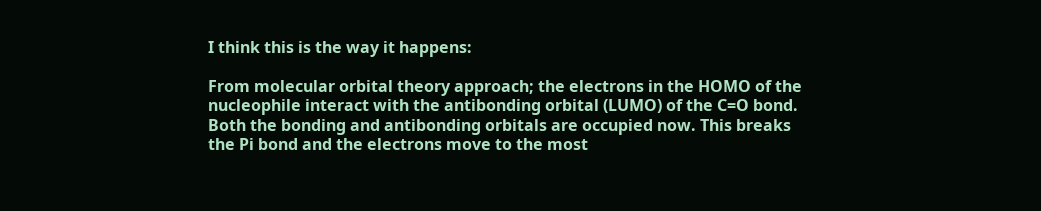I think this is the way it happens:

From molecular orbital theory approach; the electrons in the HOMO of the nucleophile interact with the antibonding orbital (LUMO) of the C=O bond. Both the bonding and antibonding orbitals are occupied now. This breaks the Pi bond and the electrons move to the most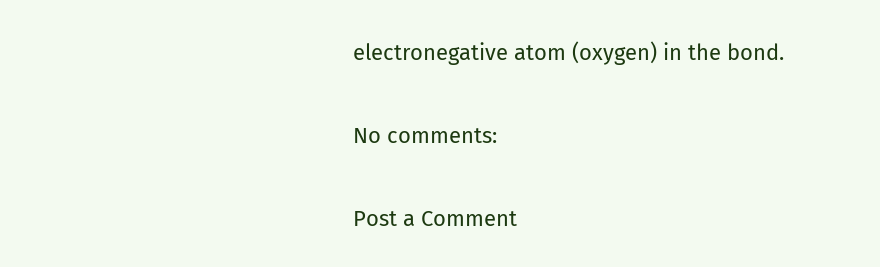electronegative atom (oxygen) in the bond.

No comments:

Post a Comment